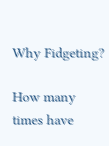Why Fidgeting?

How many times have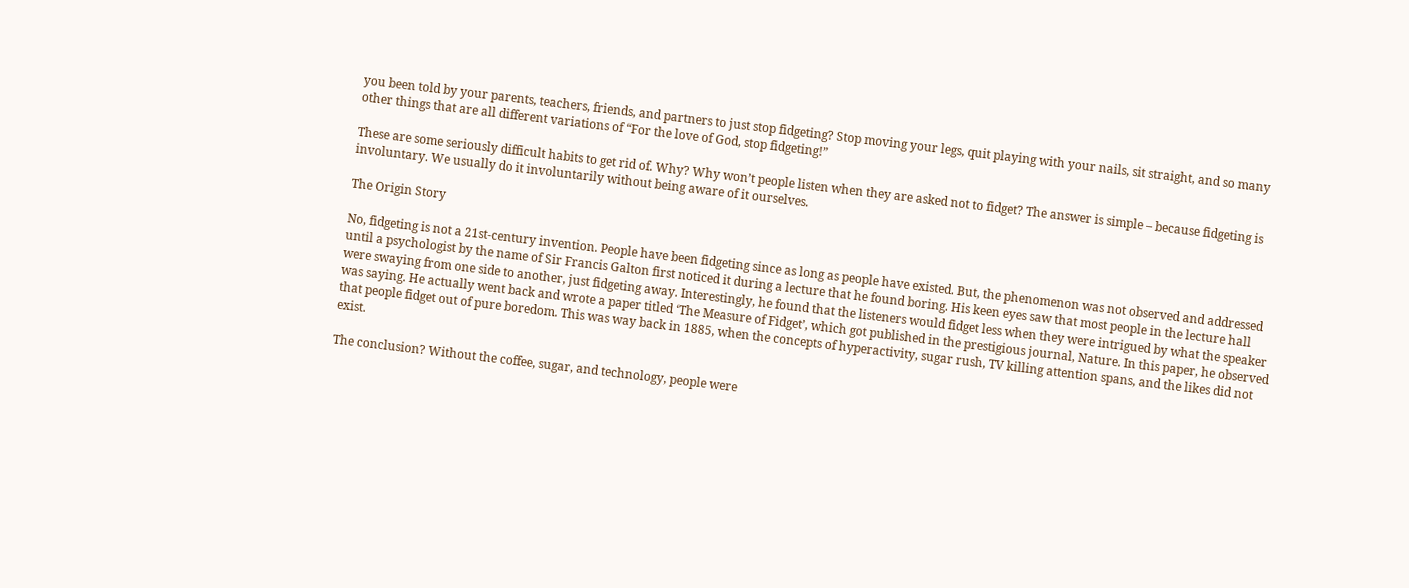you been told by your parents, teachers, friends, and partners to just stop fidgeting? Stop moving your legs, quit playing with your nails, sit straight, and so many other things that are all different variations of “For the love of God, stop fidgeting!”

These are some seriously difficult habits to get rid of. Why? Why won’t people listen when they are asked not to fidget? The answer is simple – because fidgeting is involuntary. We usually do it involuntarily without being aware of it ourselves.

The Origin Story

No, fidgeting is not a 21st-century invention. People have been fidgeting since as long as people have existed. But, the phenomenon was not observed and addressed until a psychologist by the name of Sir Francis Galton first noticed it during a lecture that he found boring. His keen eyes saw that most people in the lecture hall were swaying from one side to another, just fidgeting away. Interestingly, he found that the listeners would fidget less when they were intrigued by what the speaker was saying. He actually went back and wrote a paper titled ‘The Measure of Fidget’, which got published in the prestigious journal, Nature. In this paper, he observed that people fidget out of pure boredom. This was way back in 1885, when the concepts of hyperactivity, sugar rush, TV killing attention spans, and the likes did not exist.

The conclusion? Without the coffee, sugar, and technology, people were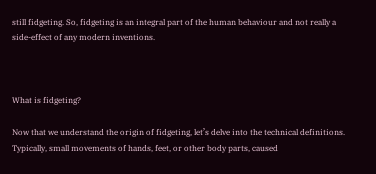still fidgeting. So, fidgeting is an integral part of the human behaviour and not really a side-effect of any modern inventions.



What is fidgeting?

Now that we understand the origin of fidgeting, let’s delve into the technical definitions. Typically, small movements of hands, feet, or other body parts, caused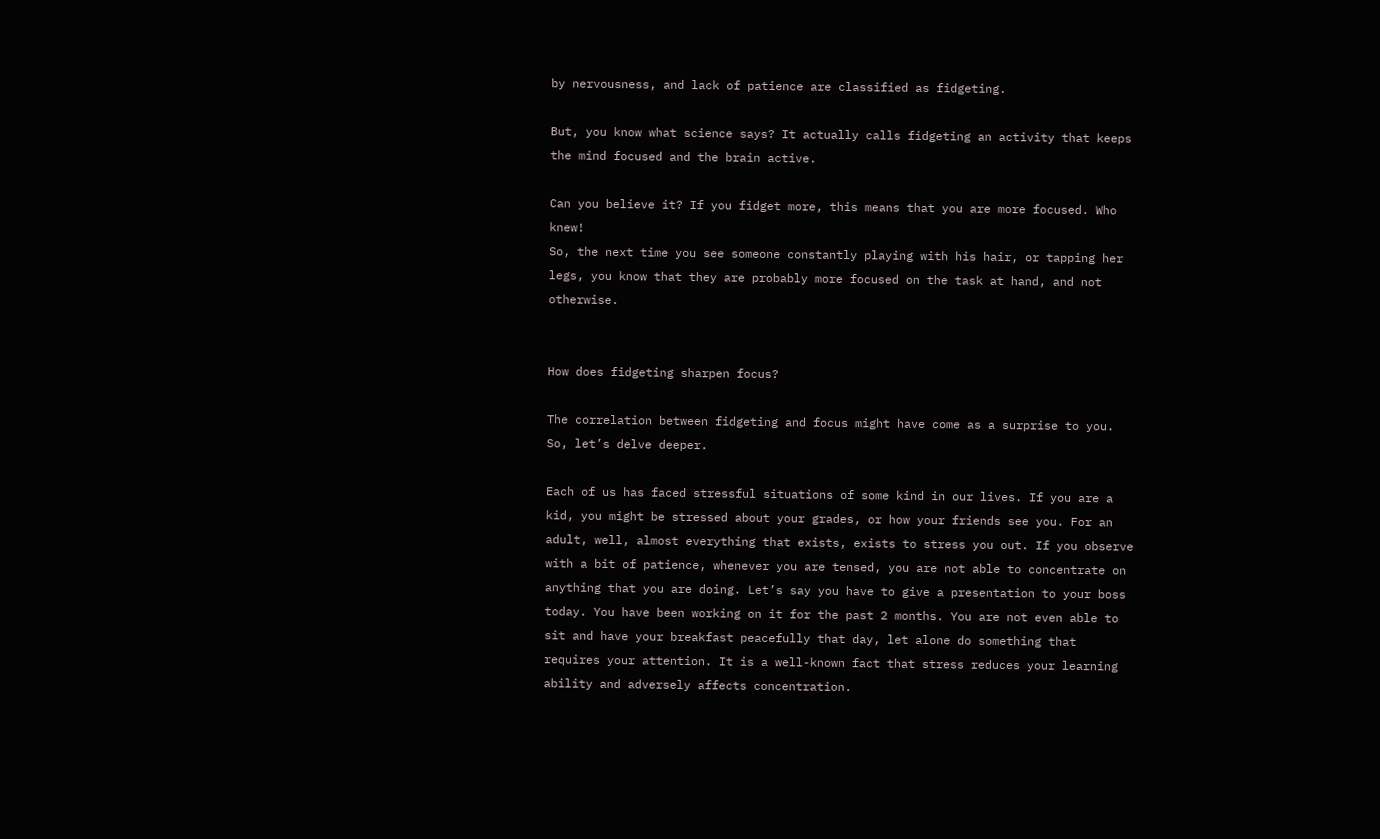by nervousness, and lack of patience are classified as fidgeting.

But, you know what science says? It actually calls fidgeting an activity that keeps the mind focused and the brain active.

Can you believe it? If you fidget more, this means that you are more focused. Who knew!
So, the next time you see someone constantly playing with his hair, or tapping her legs, you know that they are probably more focused on the task at hand, and not otherwise.


How does fidgeting sharpen focus?

The correlation between fidgeting and focus might have come as a surprise to you. So, let’s delve deeper.

Each of us has faced stressful situations of some kind in our lives. If you are a kid, you might be stressed about your grades, or how your friends see you. For an adult, well, almost everything that exists, exists to stress you out. If you observe with a bit of patience, whenever you are tensed, you are not able to concentrate on anything that you are doing. Let’s say you have to give a presentation to your boss today. You have been working on it for the past 2 months. You are not even able to sit and have your breakfast peacefully that day, let alone do something that requires your attention. It is a well-known fact that stress reduces your learning ability and adversely affects concentration.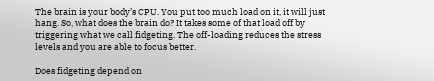The brain is your body’s CPU. You put too much load on it, it will just hang. So, what does the brain do? It takes some of that load off by triggering what we call fidgeting. The off-loading reduces the stress levels and you are able to focus better.

Does fidgeting depend on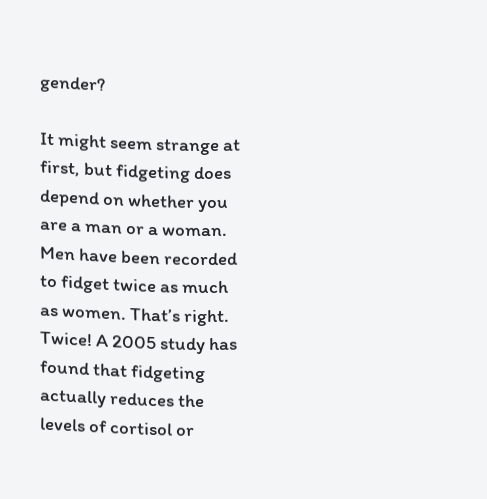gender?

It might seem strange at first, but fidgeting does depend on whether you are a man or a woman. Men have been recorded to fidget twice as much as women. That’s right. Twice! A 2005 study has found that fidgeting actually reduces the levels of cortisol or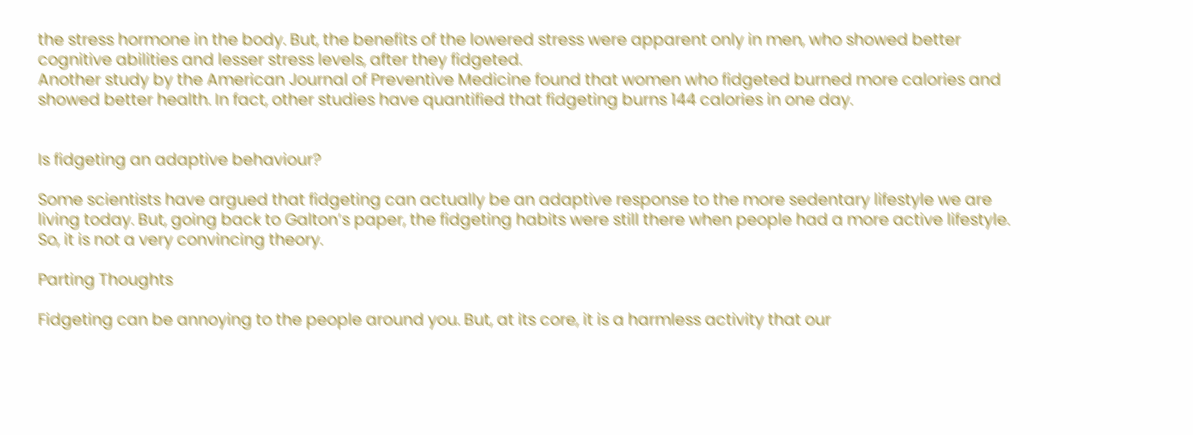the stress hormone in the body. But, the benefits of the lowered stress were apparent only in men, who showed better cognitive abilities and lesser stress levels, after they fidgeted.
Another study by the American Journal of Preventive Medicine found that women who fidgeted burned more calories and showed better health. In fact, other studies have quantified that fidgeting burns 144 calories in one day.


Is fidgeting an adaptive behaviour?

Some scientists have argued that fidgeting can actually be an adaptive response to the more sedentary lifestyle we are living today. But, going back to Galton’s paper, the fidgeting habits were still there when people had a more active lifestyle. So, it is not a very convincing theory.

Parting Thoughts

Fidgeting can be annoying to the people around you. But, at its core, it is a harmless activity that our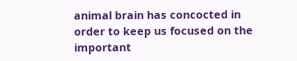animal brain has concocted in order to keep us focused on the important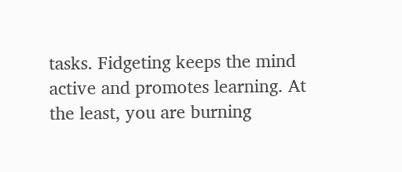tasks. Fidgeting keeps the mind active and promotes learning. At the least, you are burning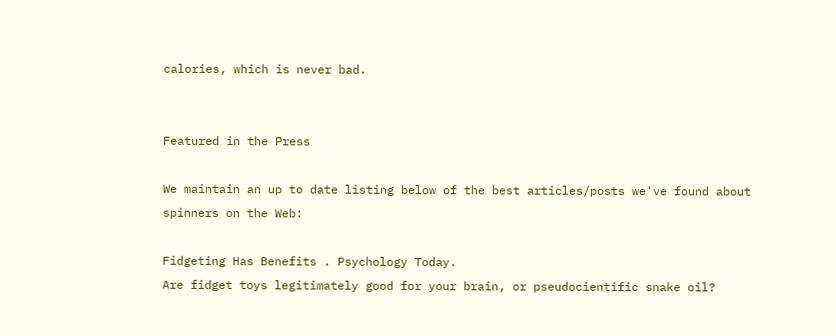calories, which is never bad.


Featured in the Press

We maintain an up to date listing below of the best articles/posts we've found about spinners on the Web:

Fidgeting Has Benefits . Psychology Today.
Are fidget toys legitimately good for your brain, or pseudocientific snake oil?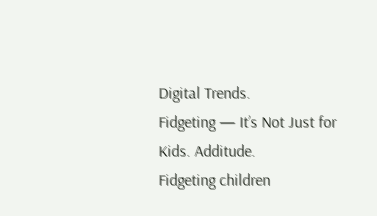Digital Trends.
Fidgeting — It’s Not Just for Kids. Additude.
Fidgeting children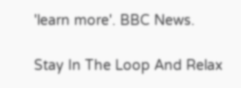'learn more'. BBC News.

Stay In The Loop And Relax